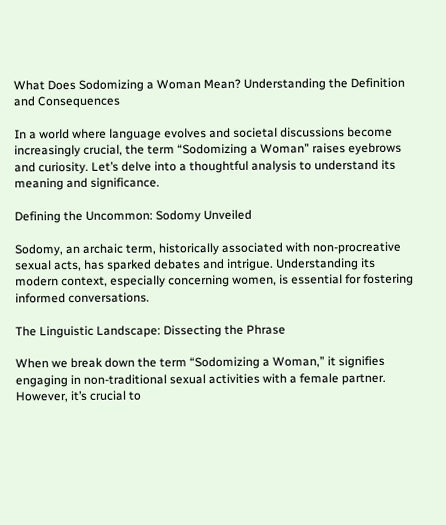What Does Sodomizing a Woman Mean? Understanding the Definition and Consequences

In a world where language evolves and societal discussions become increasingly crucial, the term “Sodomizing a Woman” raises eyebrows and curiosity. Let’s delve into a thoughtful analysis to understand its meaning and significance.

Defining the Uncommon: Sodomy Unveiled

Sodomy, an archaic term, historically associated with non-procreative sexual acts, has sparked debates and intrigue. Understanding its modern context, especially concerning women, is essential for fostering informed conversations.

The Linguistic Landscape: Dissecting the Phrase

When we break down the term “Sodomizing a Woman,” it signifies engaging in non-traditional sexual activities with a female partner. However, it’s crucial to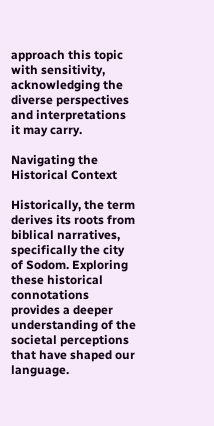approach this topic with sensitivity, acknowledging the diverse perspectives and interpretations it may carry.

Navigating the Historical Context

Historically, the term derives its roots from biblical narratives, specifically the city of Sodom. Exploring these historical connotations provides a deeper understanding of the societal perceptions that have shaped our language.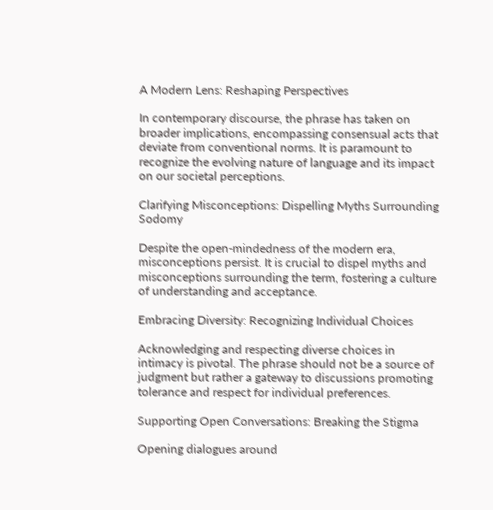A Modern Lens: Reshaping Perspectives

In contemporary discourse, the phrase has taken on broader implications, encompassing consensual acts that deviate from conventional norms. It is paramount to recognize the evolving nature of language and its impact on our societal perceptions.

Clarifying Misconceptions: Dispelling Myths Surrounding Sodomy

Despite the open-mindedness of the modern era, misconceptions persist. It is crucial to dispel myths and misconceptions surrounding the term, fostering a culture of understanding and acceptance.

Embracing Diversity: Recognizing Individual Choices

Acknowledging and respecting diverse choices in intimacy is pivotal. The phrase should not be a source of judgment but rather a gateway to discussions promoting tolerance and respect for individual preferences.

Supporting Open Conversations: Breaking the Stigma

Opening dialogues around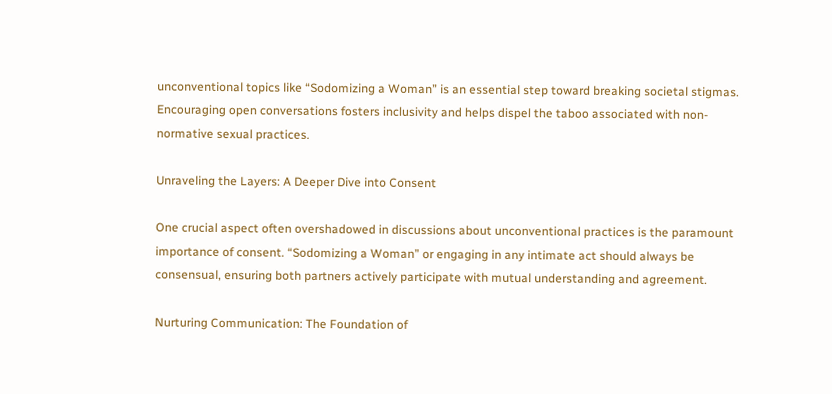unconventional topics like “Sodomizing a Woman” is an essential step toward breaking societal stigmas. Encouraging open conversations fosters inclusivity and helps dispel the taboo associated with non-normative sexual practices.

Unraveling the Layers: A Deeper Dive into Consent

One crucial aspect often overshadowed in discussions about unconventional practices is the paramount importance of consent. “Sodomizing a Woman” or engaging in any intimate act should always be consensual, ensuring both partners actively participate with mutual understanding and agreement.

Nurturing Communication: The Foundation of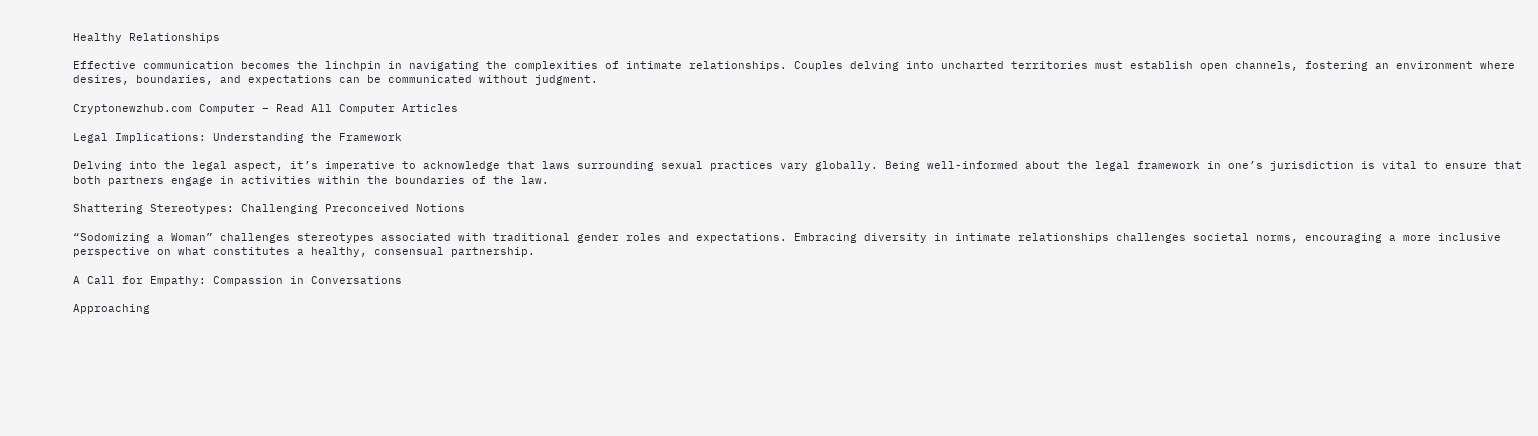Healthy Relationships

Effective communication becomes the linchpin in navigating the complexities of intimate relationships. Couples delving into uncharted territories must establish open channels, fostering an environment where desires, boundaries, and expectations can be communicated without judgment.

Cryptonewzhub.com Computer – Read All Computer Articles

Legal Implications: Understanding the Framework

Delving into the legal aspect, it’s imperative to acknowledge that laws surrounding sexual practices vary globally. Being well-informed about the legal framework in one’s jurisdiction is vital to ensure that both partners engage in activities within the boundaries of the law.

Shattering Stereotypes: Challenging Preconceived Notions

“Sodomizing a Woman” challenges stereotypes associated with traditional gender roles and expectations. Embracing diversity in intimate relationships challenges societal norms, encouraging a more inclusive perspective on what constitutes a healthy, consensual partnership.

A Call for Empathy: Compassion in Conversations

Approaching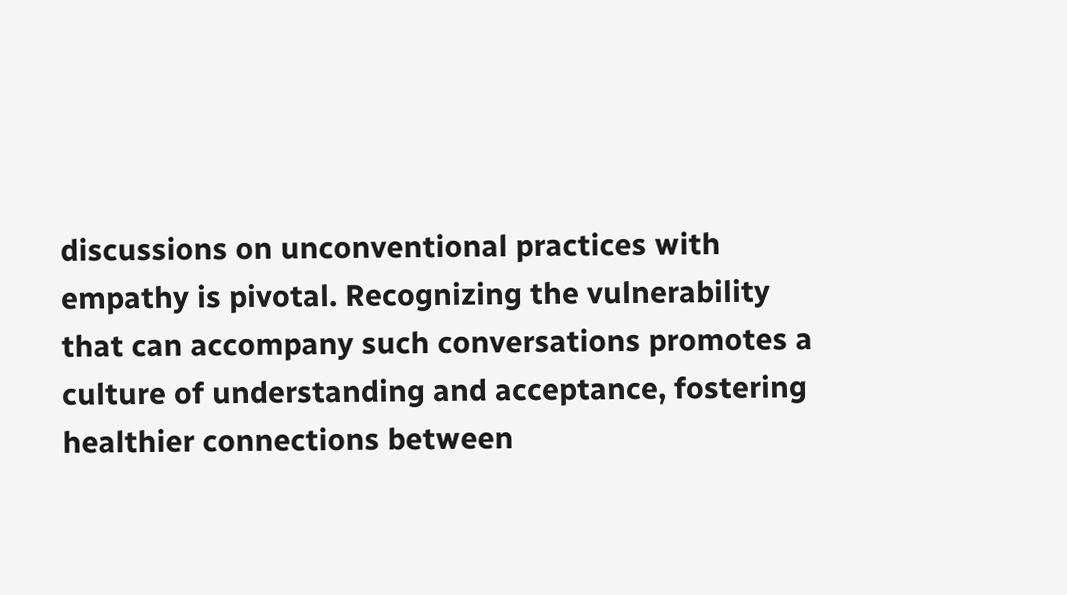discussions on unconventional practices with empathy is pivotal. Recognizing the vulnerability that can accompany such conversations promotes a culture of understanding and acceptance, fostering healthier connections between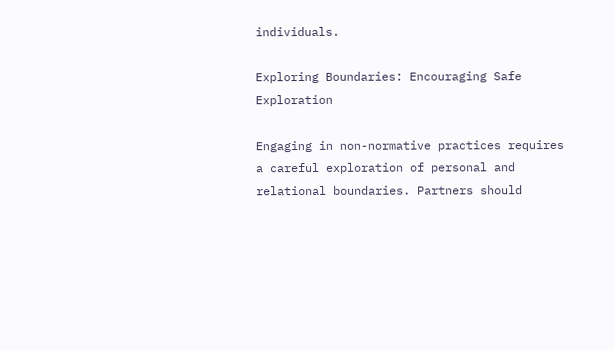individuals.

Exploring Boundaries: Encouraging Safe Exploration

Engaging in non-normative practices requires a careful exploration of personal and relational boundaries. Partners should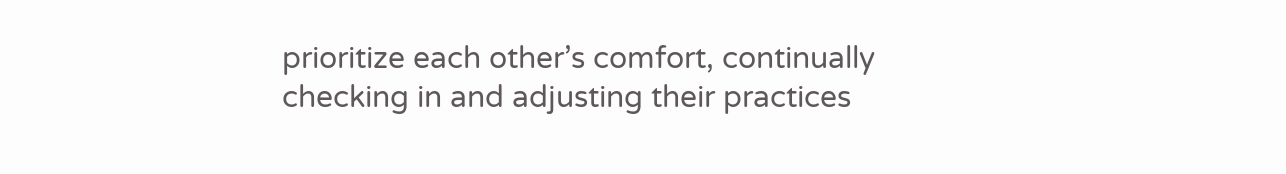prioritize each other’s comfort, continually checking in and adjusting their practices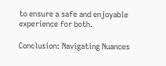to ensure a safe and enjoyable experience for both.

Conclusion: Navigating Nuances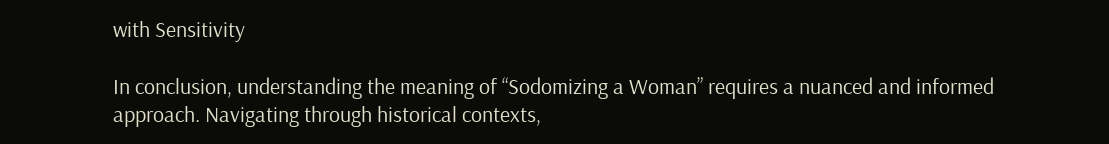with Sensitivity

In conclusion, understanding the meaning of “Sodomizing a Woman” requires a nuanced and informed approach. Navigating through historical contexts,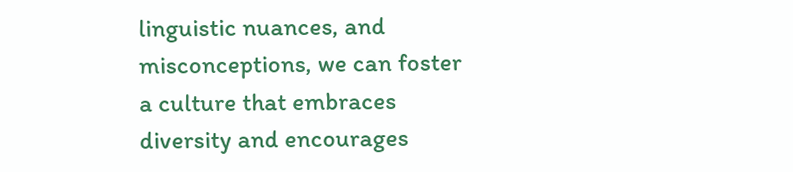linguistic nuances, and misconceptions, we can foster a culture that embraces diversity and encourages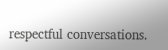respectful conversations.